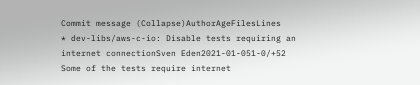Commit message (Collapse)AuthorAgeFilesLines
* dev-libs/aws-c-io: Disable tests requiring an internet connectionSven Eden2021-01-051-0/+52
Some of the tests require internet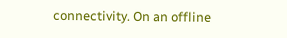connectivity. On an offline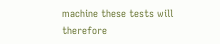machine these tests will therefore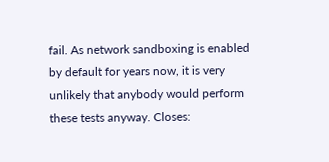fail. As network sandboxing is enabled by default for years now, it is very unlikely that anybody would perform these tests anyway. Closes: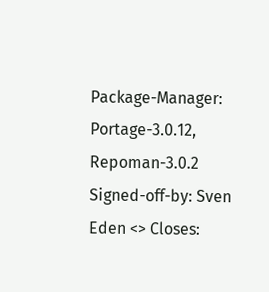Package-Manager: Portage-3.0.12, Repoman-3.0.2 Signed-off-by: Sven Eden <> Closes: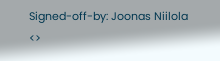Signed-off-by: Joonas Niilola <>